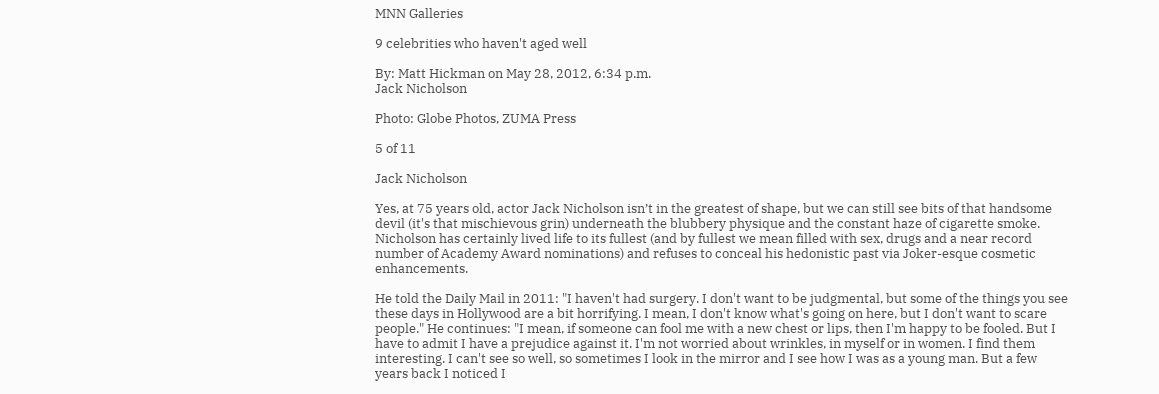MNN Galleries

9 celebrities who haven't aged well

By: Matt Hickman on May 28, 2012, 6:34 p.m.
Jack Nicholson

Photo: Globe Photos, ZUMA Press

5 of 11

Jack Nicholson

Yes, at 75 years old, actor Jack Nicholson isn’t in the greatest of shape, but we can still see bits of that handsome devil (it's that mischievous grin) underneath the blubbery physique and the constant haze of cigarette smoke. Nicholson has certainly lived life to its fullest (and by fullest we mean filled with sex, drugs and a near record number of Academy Award nominations) and refuses to conceal his hedonistic past via Joker-esque cosmetic enhancements.

He told the Daily Mail in 2011: "I haven't had surgery. I don't want to be judgmental, but some of the things you see these days in Hollywood are a bit horrifying. I mean, I don't know what's going on here, but I don't want to scare people." He continues: "I mean, if someone can fool me with a new chest or lips, then I'm happy to be fooled. But I have to admit I have a prejudice against it. I'm not worried about wrinkles, in myself or in women. I find them interesting. I can't see so well, so sometimes I look in the mirror and I see how I was as a young man. But a few years back I noticed I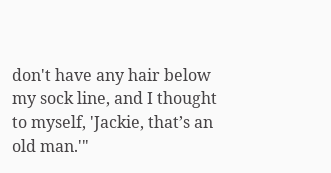don't have any hair below my sock line, and I thought to myself, 'Jackie, that’s an old man.'"